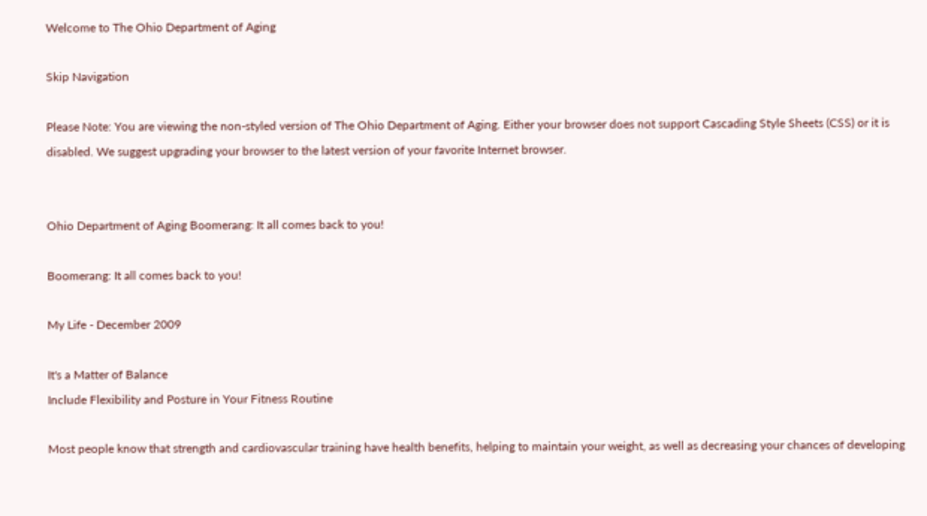Welcome to The Ohio Department of Aging

Skip Navigation

Please Note: You are viewing the non-styled version of The Ohio Department of Aging. Either your browser does not support Cascading Style Sheets (CSS) or it is disabled. We suggest upgrading your browser to the latest version of your favorite Internet browser.


Ohio Department of Aging Boomerang: It all comes back to you!

Boomerang: It all comes back to you!

My Life - December 2009

It's a Matter of Balance
Include Flexibility and Posture in Your Fitness Routine

Most people know that strength and cardiovascular training have health benefits, helping to maintain your weight, as well as decreasing your chances of developing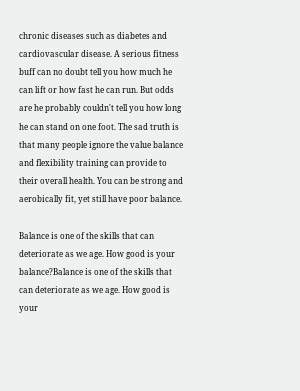chronic diseases such as diabetes and cardiovascular disease. A serious fitness buff can no doubt tell you how much he can lift or how fast he can run. But odds are he probably couldn't tell you how long he can stand on one foot. The sad truth is that many people ignore the value balance and flexibility training can provide to their overall health. You can be strong and aerobically fit, yet still have poor balance.

Balance is one of the skills that can deteriorate as we age. How good is your balance?Balance is one of the skills that can deteriorate as we age. How good is your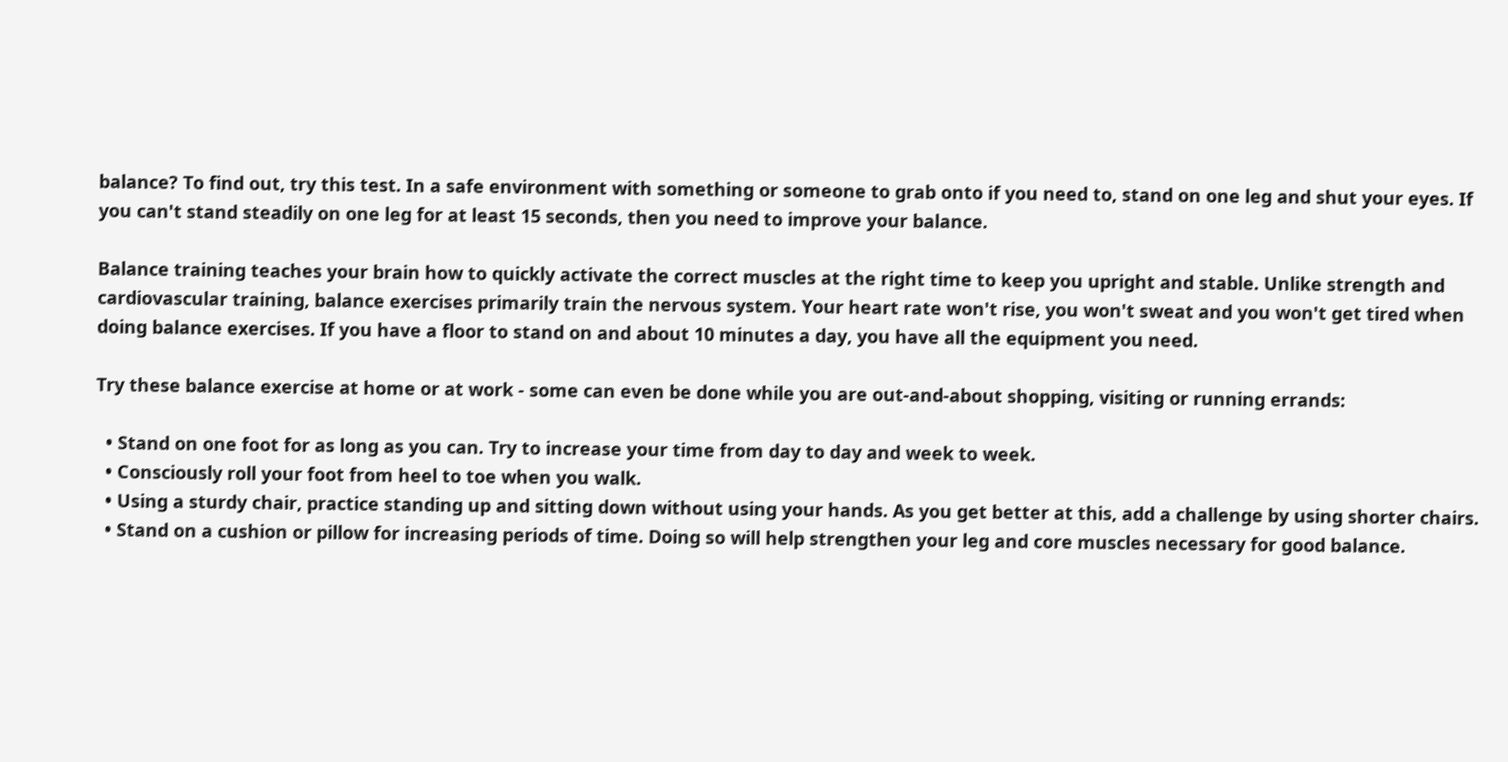balance? To find out, try this test. In a safe environment with something or someone to grab onto if you need to, stand on one leg and shut your eyes. If you can't stand steadily on one leg for at least 15 seconds, then you need to improve your balance.

Balance training teaches your brain how to quickly activate the correct muscles at the right time to keep you upright and stable. Unlike strength and cardiovascular training, balance exercises primarily train the nervous system. Your heart rate won't rise, you won't sweat and you won't get tired when doing balance exercises. If you have a floor to stand on and about 10 minutes a day, you have all the equipment you need.

Try these balance exercise at home or at work - some can even be done while you are out-and-about shopping, visiting or running errands:

  • Stand on one foot for as long as you can. Try to increase your time from day to day and week to week.
  • Consciously roll your foot from heel to toe when you walk.
  • Using a sturdy chair, practice standing up and sitting down without using your hands. As you get better at this, add a challenge by using shorter chairs.
  • Stand on a cushion or pillow for increasing periods of time. Doing so will help strengthen your leg and core muscles necessary for good balance.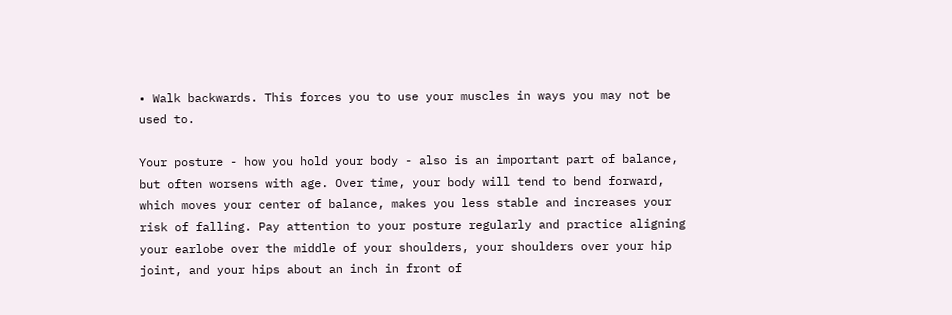• Walk backwards. This forces you to use your muscles in ways you may not be used to.

Your posture - how you hold your body - also is an important part of balance, but often worsens with age. Over time, your body will tend to bend forward, which moves your center of balance, makes you less stable and increases your risk of falling. Pay attention to your posture regularly and practice aligning your earlobe over the middle of your shoulders, your shoulders over your hip joint, and your hips about an inch in front of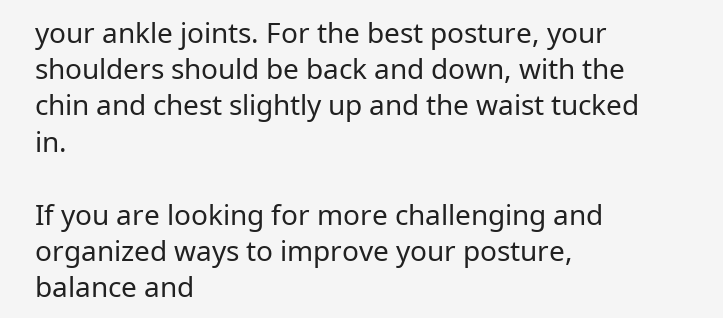your ankle joints. For the best posture, your shoulders should be back and down, with the chin and chest slightly up and the waist tucked in.

If you are looking for more challenging and organized ways to improve your posture, balance and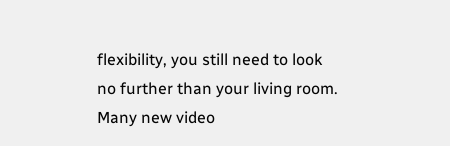flexibility, you still need to look no further than your living room. Many new video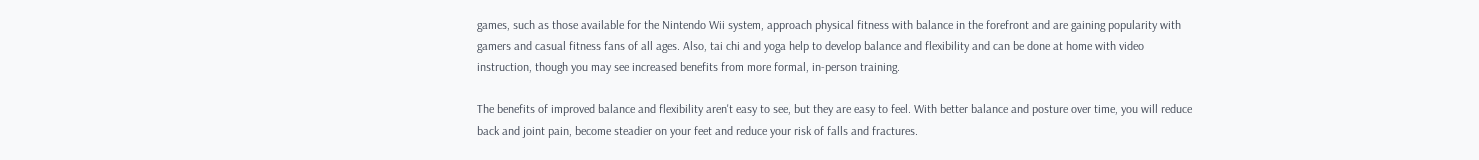games, such as those available for the Nintendo Wii system, approach physical fitness with balance in the forefront and are gaining popularity with gamers and casual fitness fans of all ages. Also, tai chi and yoga help to develop balance and flexibility and can be done at home with video instruction, though you may see increased benefits from more formal, in-person training.

The benefits of improved balance and flexibility aren't easy to see, but they are easy to feel. With better balance and posture over time, you will reduce back and joint pain, become steadier on your feet and reduce your risk of falls and fractures.